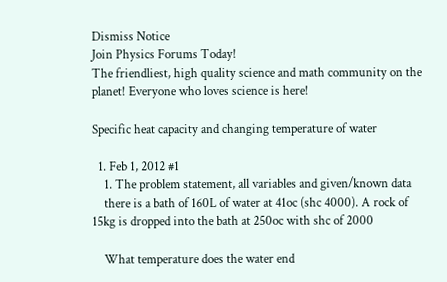Dismiss Notice
Join Physics Forums Today!
The friendliest, high quality science and math community on the planet! Everyone who loves science is here!

Specific heat capacity and changing temperature of water

  1. Feb 1, 2012 #1
    1. The problem statement, all variables and given/known data
    there is a bath of 160L of water at 41oc (shc 4000). A rock of 15kg is dropped into the bath at 250oc with shc of 2000

    What temperature does the water end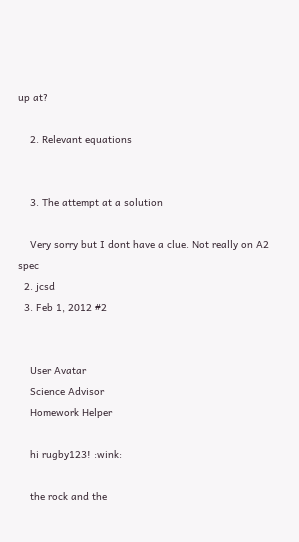up at?

    2. Relevant equations


    3. The attempt at a solution

    Very sorry but I dont have a clue. Not really on A2 spec
  2. jcsd
  3. Feb 1, 2012 #2


    User Avatar
    Science Advisor
    Homework Helper

    hi rugby123! :wink:

    the rock and the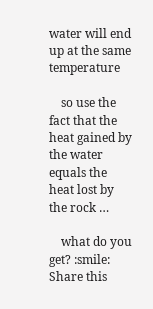water will end up at the same temperature

    so use the fact that the heat gained by the water equals the heat lost by the rock …

    what do you get? :smile:
Share this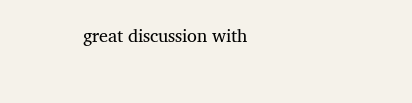great discussion with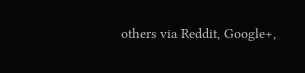others via Reddit, Google+,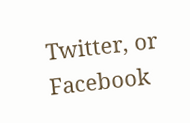Twitter, or Facebook